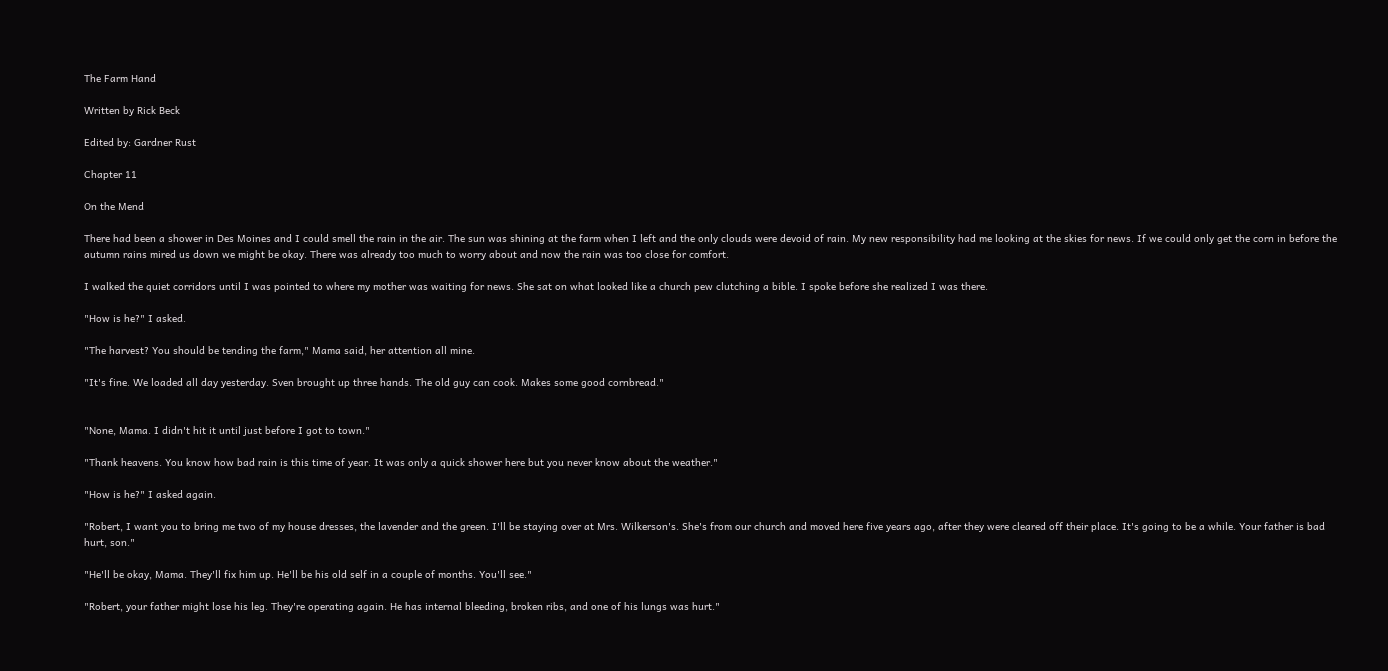The Farm Hand

Written by Rick Beck

Edited by: Gardner Rust

Chapter 11

On the Mend

There had been a shower in Des Moines and I could smell the rain in the air. The sun was shining at the farm when I left and the only clouds were devoid of rain. My new responsibility had me looking at the skies for news. If we could only get the corn in before the autumn rains mired us down we might be okay. There was already too much to worry about and now the rain was too close for comfort.

I walked the quiet corridors until I was pointed to where my mother was waiting for news. She sat on what looked like a church pew clutching a bible. I spoke before she realized I was there.

"How is he?" I asked.

"The harvest? You should be tending the farm," Mama said, her attention all mine.

"It's fine. We loaded all day yesterday. Sven brought up three hands. The old guy can cook. Makes some good cornbread."


"None, Mama. I didn't hit it until just before I got to town."

"Thank heavens. You know how bad rain is this time of year. It was only a quick shower here but you never know about the weather."

"How is he?" I asked again.

"Robert, I want you to bring me two of my house dresses, the lavender and the green. I'll be staying over at Mrs. Wilkerson's. She's from our church and moved here five years ago, after they were cleared off their place. It's going to be a while. Your father is bad hurt, son."

"He'll be okay, Mama. They'll fix him up. He'll be his old self in a couple of months. You'll see."

"Robert, your father might lose his leg. They're operating again. He has internal bleeding, broken ribs, and one of his lungs was hurt."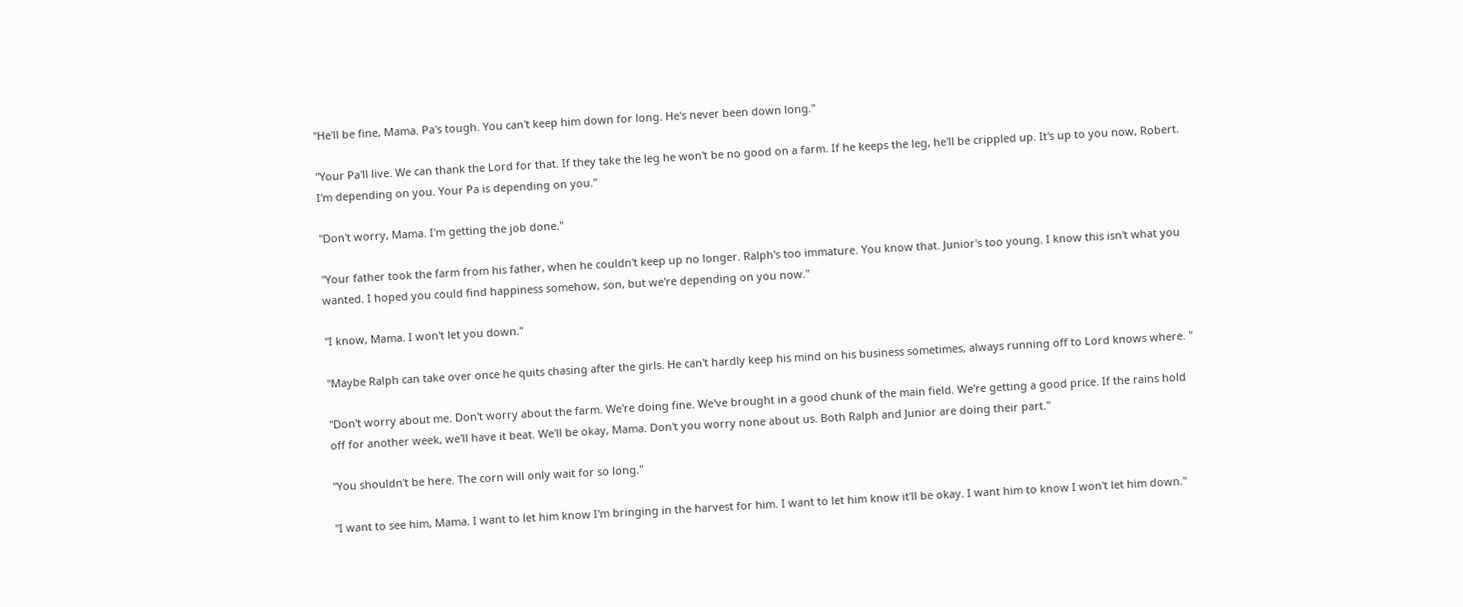"He'll be fine, Mama. Pa's tough. You can't keep him down for long. He's never been down long."

"Your Pa'll live. We can thank the Lord for that. If they take the leg he won't be no good on a farm. If he keeps the leg, he'll be crippled up. It's up to you now, Robert. I'm depending on you. Your Pa is depending on you."

"Don't worry, Mama. I'm getting the job done."

"Your father took the farm from his father, when he couldn't keep up no longer. Ralph's too immature. You know that. Junior's too young. I know this isn't what you wanted. I hoped you could find happiness somehow, son, but we're depending on you now."

"I know, Mama. I won't let you down."

"Maybe Ralph can take over once he quits chasing after the girls. He can't hardly keep his mind on his business sometimes, always running off to Lord knows where. "

"Don't worry about me. Don't worry about the farm. We're doing fine. We've brought in a good chunk of the main field. We're getting a good price. If the rains hold off for another week, we'll have it beat. We'll be okay, Mama. Don't you worry none about us. Both Ralph and Junior are doing their part."

"You shouldn't be here. The corn will only wait for so long."

"I want to see him, Mama. I want to let him know I'm bringing in the harvest for him. I want to let him know it'll be okay. I want him to know I won't let him down."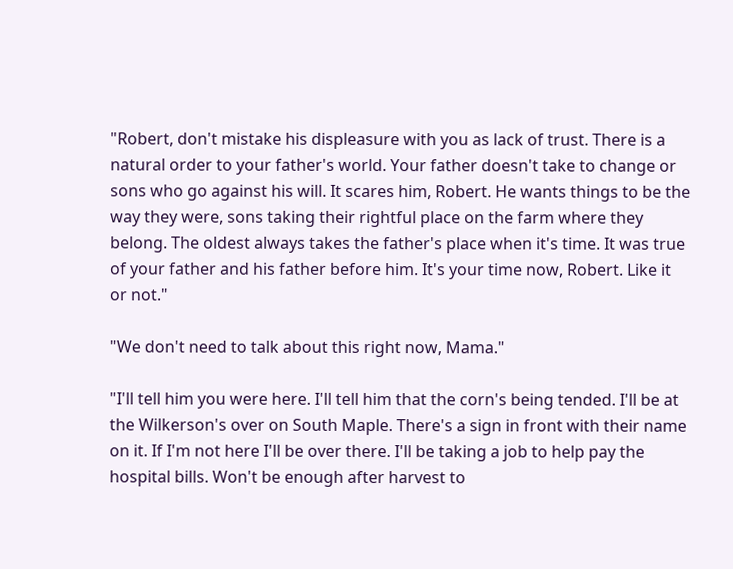"Robert, don't mistake his displeasure with you as lack of trust. There is a natural order to your father's world. Your father doesn't take to change or sons who go against his will. It scares him, Robert. He wants things to be the way they were, sons taking their rightful place on the farm where they belong. The oldest always takes the father's place when it's time. It was true of your father and his father before him. It's your time now, Robert. Like it or not."

"We don't need to talk about this right now, Mama."

"I'll tell him you were here. I'll tell him that the corn's being tended. I'll be at the Wilkerson's over on South Maple. There's a sign in front with their name on it. If I'm not here I'll be over there. I'll be taking a job to help pay the hospital bills. Won't be enough after harvest to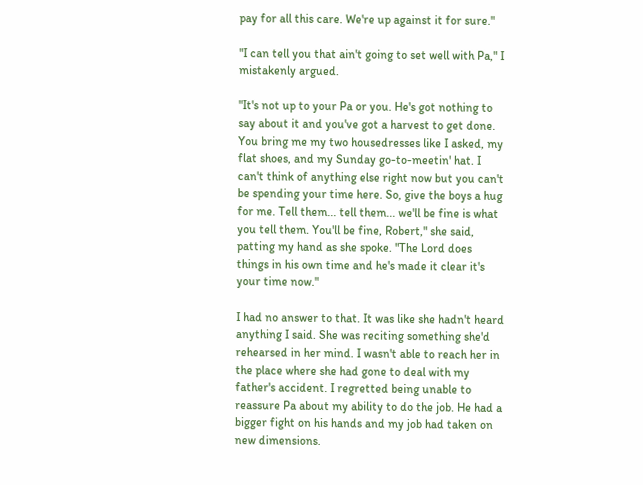pay for all this care. We're up against it for sure."

"I can tell you that ain't going to set well with Pa," I mistakenly argued.

"It's not up to your Pa or you. He's got nothing to say about it and you've got a harvest to get done. You bring me my two housedresses like I asked, my flat shoes, and my Sunday go-to-meetin' hat. I can't think of anything else right now but you can't be spending your time here. So, give the boys a hug for me. Tell them... tell them... we'll be fine is what you tell them. You'll be fine, Robert," she said, patting my hand as she spoke. "The Lord does things in his own time and he's made it clear it's your time now."

I had no answer to that. It was like she hadn't heard anything I said. She was reciting something she'd rehearsed in her mind. I wasn't able to reach her in the place where she had gone to deal with my father's accident. I regretted being unable to reassure Pa about my ability to do the job. He had a bigger fight on his hands and my job had taken on new dimensions.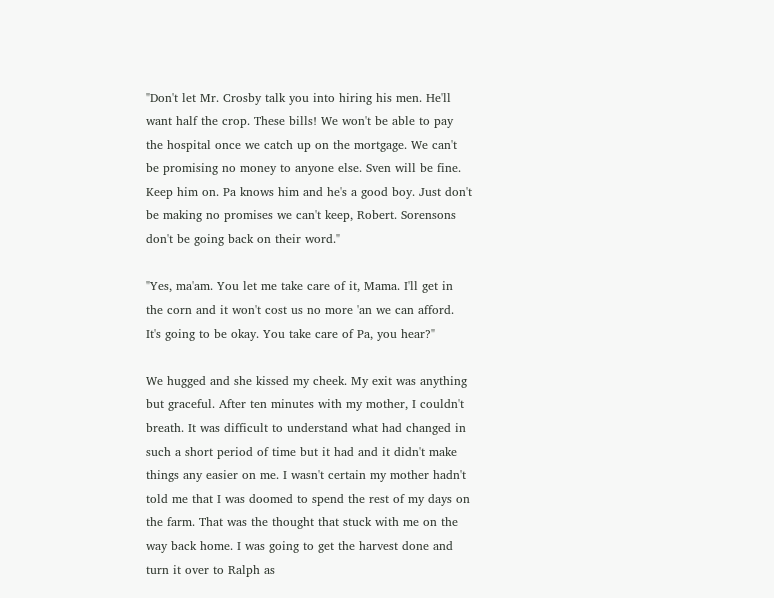"Don't let Mr. Crosby talk you into hiring his men. He'll want half the crop. These bills! We won't be able to pay the hospital once we catch up on the mortgage. We can't be promising no money to anyone else. Sven will be fine. Keep him on. Pa knows him and he's a good boy. Just don't be making no promises we can't keep, Robert. Sorensons don't be going back on their word."

"Yes, ma'am. You let me take care of it, Mama. I'll get in the corn and it won't cost us no more 'an we can afford. It's going to be okay. You take care of Pa, you hear?"

We hugged and she kissed my cheek. My exit was anything but graceful. After ten minutes with my mother, I couldn't breath. It was difficult to understand what had changed in such a short period of time but it had and it didn't make things any easier on me. I wasn't certain my mother hadn't told me that I was doomed to spend the rest of my days on the farm. That was the thought that stuck with me on the way back home. I was going to get the harvest done and turn it over to Ralph as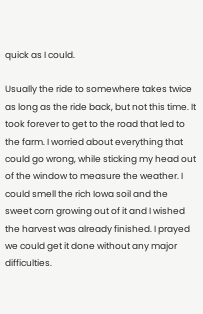quick as I could.

Usually the ride to somewhere takes twice as long as the ride back, but not this time. It took forever to get to the road that led to the farm. I worried about everything that could go wrong, while sticking my head out of the window to measure the weather. I could smell the rich Iowa soil and the sweet corn growing out of it and I wished the harvest was already finished. I prayed we could get it done without any major difficulties.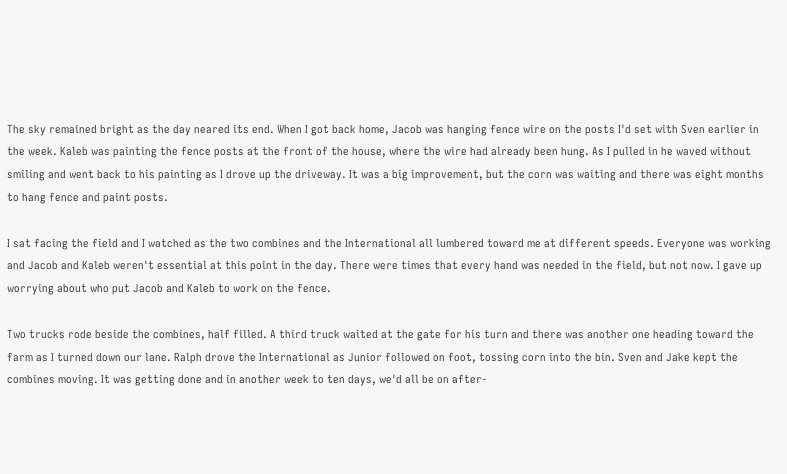The sky remained bright as the day neared its end. When I got back home, Jacob was hanging fence wire on the posts I'd set with Sven earlier in the week. Kaleb was painting the fence posts at the front of the house, where the wire had already been hung. As I pulled in he waved without smiling and went back to his painting as I drove up the driveway. It was a big improvement, but the corn was waiting and there was eight months to hang fence and paint posts.

I sat facing the field and I watched as the two combines and the International all lumbered toward me at different speeds. Everyone was working and Jacob and Kaleb weren't essential at this point in the day. There were times that every hand was needed in the field, but not now. I gave up worrying about who put Jacob and Kaleb to work on the fence.

Two trucks rode beside the combines, half filled. A third truck waited at the gate for his turn and there was another one heading toward the farm as I turned down our lane. Ralph drove the International as Junior followed on foot, tossing corn into the bin. Sven and Jake kept the combines moving. It was getting done and in another week to ten days, we'd all be on after-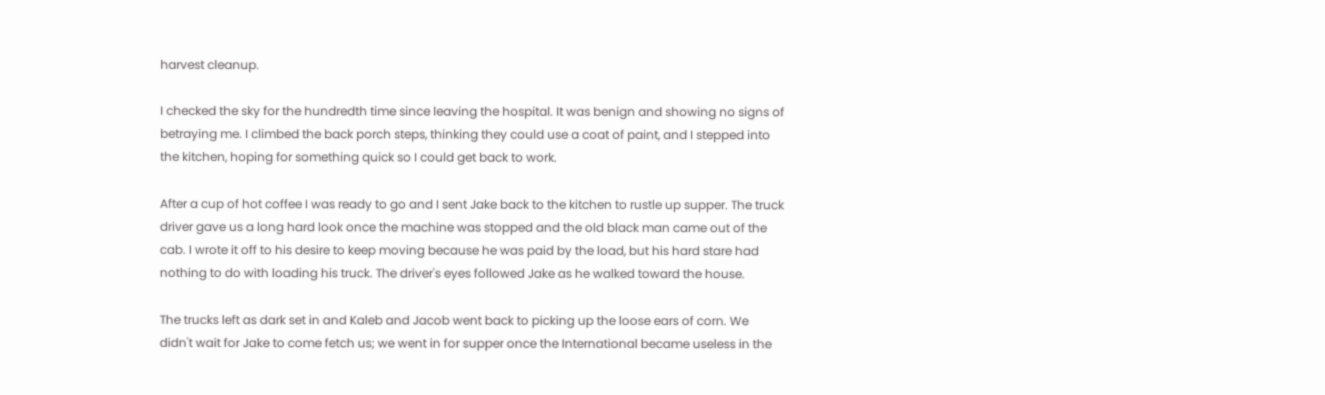harvest cleanup.

I checked the sky for the hundredth time since leaving the hospital. It was benign and showing no signs of betraying me. I climbed the back porch steps, thinking they could use a coat of paint, and I stepped into the kitchen, hoping for something quick so I could get back to work.

After a cup of hot coffee I was ready to go and I sent Jake back to the kitchen to rustle up supper. The truck driver gave us a long hard look once the machine was stopped and the old black man came out of the cab. I wrote it off to his desire to keep moving because he was paid by the load, but his hard stare had nothing to do with loading his truck. The driver's eyes followed Jake as he walked toward the house.

The trucks left as dark set in and Kaleb and Jacob went back to picking up the loose ears of corn. We didn't wait for Jake to come fetch us; we went in for supper once the International became useless in the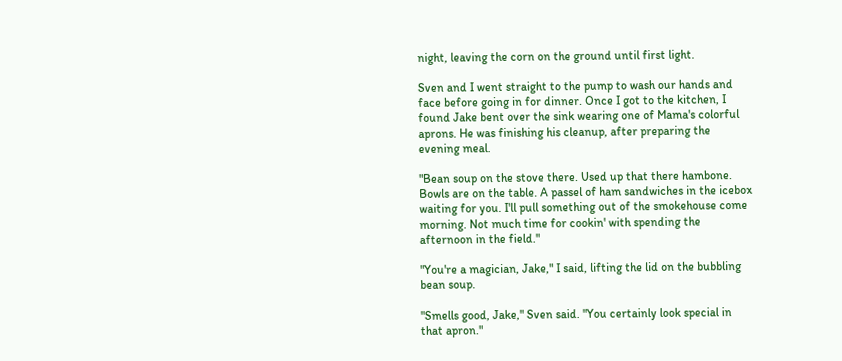night, leaving the corn on the ground until first light.

Sven and I went straight to the pump to wash our hands and face before going in for dinner. Once I got to the kitchen, I found Jake bent over the sink wearing one of Mama's colorful aprons. He was finishing his cleanup, after preparing the evening meal.

"Bean soup on the stove there. Used up that there hambone. Bowls are on the table. A passel of ham sandwiches in the icebox waiting for you. I'll pull something out of the smokehouse come morning. Not much time for cookin' with spending the afternoon in the field."

"You're a magician, Jake," I said, lifting the lid on the bubbling bean soup.

"Smells good, Jake," Sven said. "You certainly look special in that apron."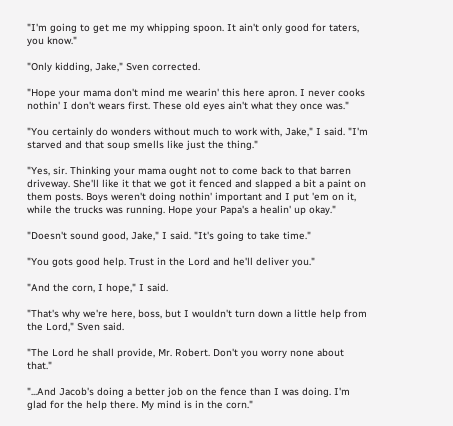"I'm going to get me my whipping spoon. It ain't only good for taters, you know."

"Only kidding, Jake," Sven corrected.

"Hope your mama don't mind me wearin' this here apron. I never cooks nothin' I don't wears first. These old eyes ain't what they once was."

"You certainly do wonders without much to work with, Jake," I said. "I'm starved and that soup smells like just the thing."

"Yes, sir. Thinking your mama ought not to come back to that barren driveway. She'll like it that we got it fenced and slapped a bit a paint on them posts. Boys weren't doing nothin' important and I put 'em on it, while the trucks was running. Hope your Papa's a healin' up okay."

"Doesn't sound good, Jake," I said. "It's going to take time."

"You gots good help. Trust in the Lord and he'll deliver you."

"And the corn, I hope," I said.

"That's why we're here, boss, but I wouldn't turn down a little help from the Lord," Sven said.

"The Lord he shall provide, Mr. Robert. Don't you worry none about that."

"...And Jacob's doing a better job on the fence than I was doing. I'm glad for the help there. My mind is in the corn."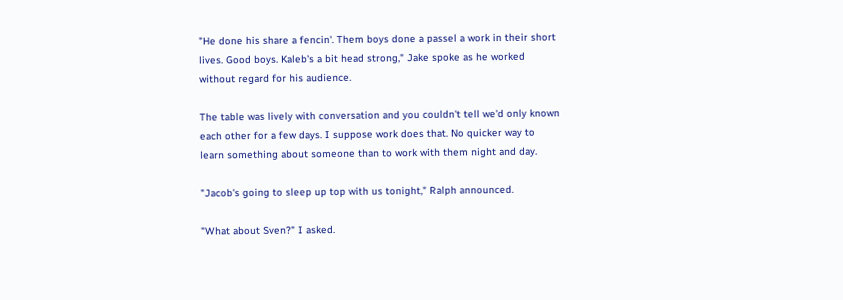"He done his share a fencin'. Them boys done a passel a work in their short lives. Good boys. Kaleb's a bit head strong," Jake spoke as he worked without regard for his audience.

The table was lively with conversation and you couldn't tell we'd only known each other for a few days. I suppose work does that. No quicker way to learn something about someone than to work with them night and day.

"Jacob's going to sleep up top with us tonight," Ralph announced.

"What about Sven?" I asked.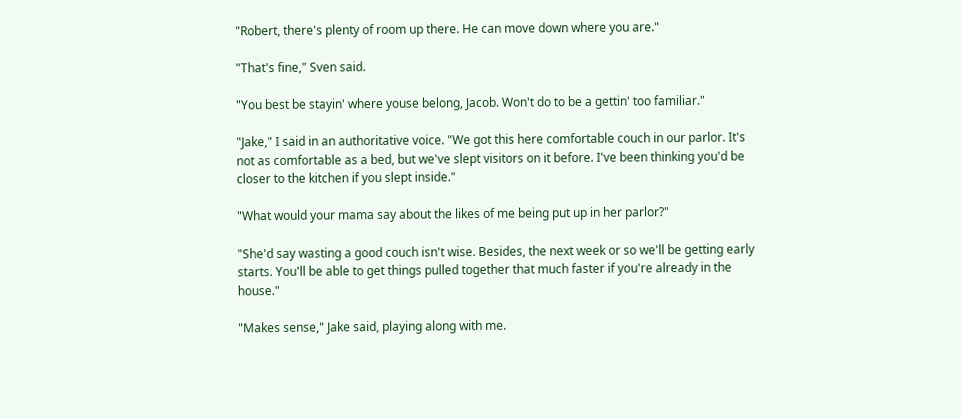"Robert, there's plenty of room up there. He can move down where you are."

"That's fine," Sven said.

"You best be stayin' where youse belong, Jacob. Won't do to be a gettin' too familiar."

"Jake," I said in an authoritative voice. "We got this here comfortable couch in our parlor. It's not as comfortable as a bed, but we've slept visitors on it before. I've been thinking you'd be closer to the kitchen if you slept inside."

"What would your mama say about the likes of me being put up in her parlor?"

"She'd say wasting a good couch isn't wise. Besides, the next week or so we'll be getting early starts. You'll be able to get things pulled together that much faster if you're already in the house."

"Makes sense," Jake said, playing along with me.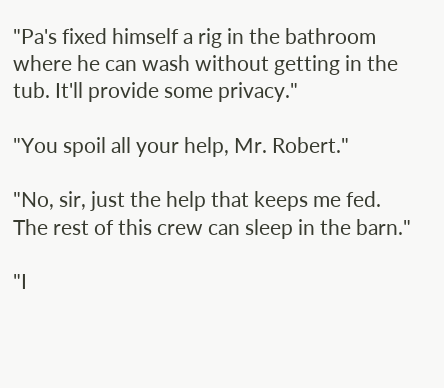"Pa's fixed himself a rig in the bathroom where he can wash without getting in the tub. It'll provide some privacy."

"You spoil all your help, Mr. Robert."

"No, sir, just the help that keeps me fed. The rest of this crew can sleep in the barn."

"I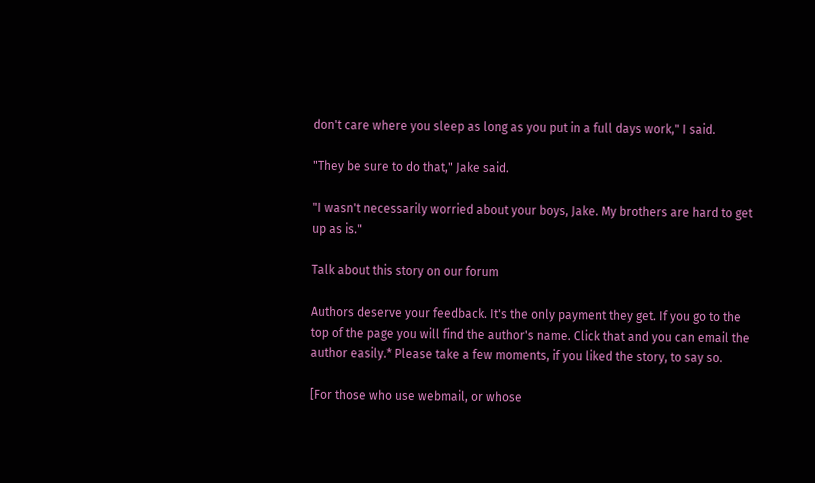don't care where you sleep as long as you put in a full days work," I said.

"They be sure to do that," Jake said.

"I wasn't necessarily worried about your boys, Jake. My brothers are hard to get up as is."

Talk about this story on our forum

Authors deserve your feedback. It's the only payment they get. If you go to the top of the page you will find the author's name. Click that and you can email the author easily.* Please take a few moments, if you liked the story, to say so.

[For those who use webmail, or whose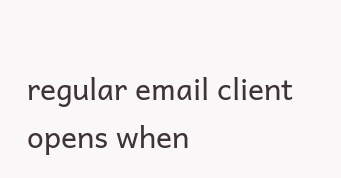regular email client opens when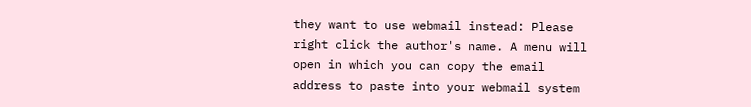they want to use webmail instead: Please right click the author's name. A menu will open in which you can copy the email address to paste into your webmail system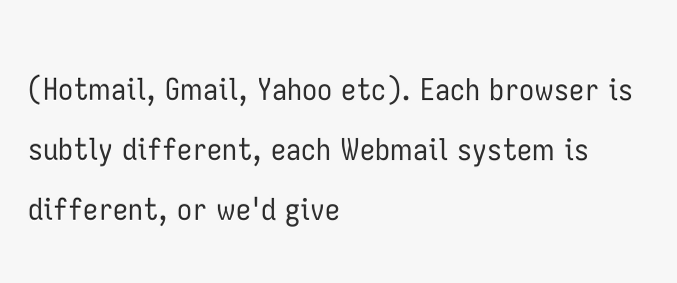(Hotmail, Gmail, Yahoo etc). Each browser is subtly different, each Webmail system is different, or we'd give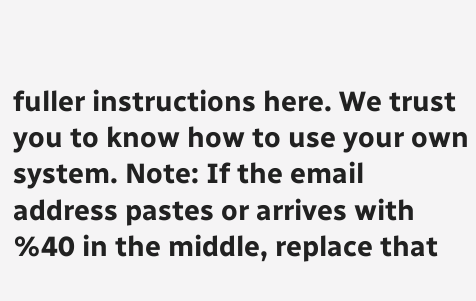fuller instructions here. We trust you to know how to use your own system. Note: If the email address pastes or arrives with %40 in the middle, replace that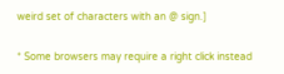weird set of characters with an @ sign.]

* Some browsers may require a right click instead